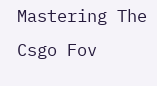Mastering The Csgo Fov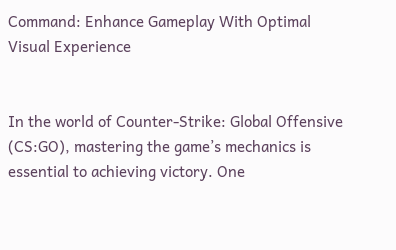Command: Enhance Gameplay With Optimal Visual Experience


In the world of Counter-Strike: Global Offensive (CS:GO), mastering the game’s mechanics is essential to achieving victory. One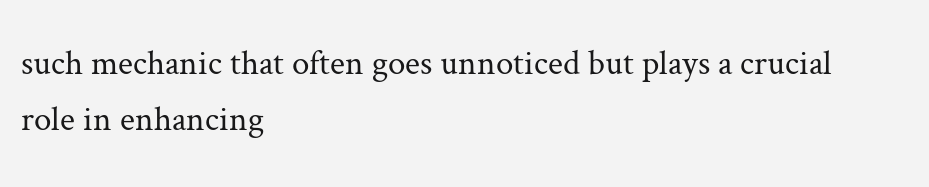such mechanic that often goes unnoticed but plays a crucial role in enhancing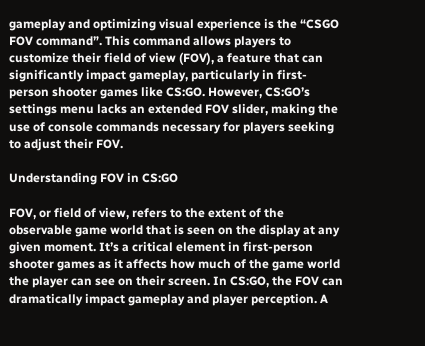gameplay and optimizing visual experience is the “CSGO FOV command”. This command allows players to customize their field of view (FOV), a feature that can significantly impact gameplay, particularly in first-person shooter games like CS:GO. However, CS:GO’s settings menu lacks an extended FOV slider, making the use of console commands necessary for players seeking to adjust their FOV.

Understanding FOV in CS:GO

FOV, or field of view, refers to the extent of the observable game world that is seen on the display at any given moment. It’s a critical element in first-person shooter games as it affects how much of the game world the player can see on their screen. In CS:GO, the FOV can dramatically impact gameplay and player perception. A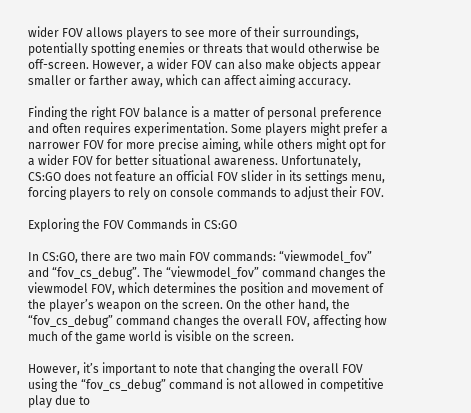wider FOV allows players to see more of their surroundings, potentially spotting enemies or threats that would otherwise be off-screen. However, a wider FOV can also make objects appear smaller or farther away, which can affect aiming accuracy.

Finding the right FOV balance is a matter of personal preference and often requires experimentation. Some players might prefer a narrower FOV for more precise aiming, while others might opt for a wider FOV for better situational awareness. Unfortunately, CS:GO does not feature an official FOV slider in its settings menu, forcing players to rely on console commands to adjust their FOV.

Exploring the FOV Commands in CS:GO

In CS:GO, there are two main FOV commands: “viewmodel_fov” and “fov_cs_debug”. The “viewmodel_fov” command changes the viewmodel FOV, which determines the position and movement of the player’s weapon on the screen. On the other hand, the “fov_cs_debug” command changes the overall FOV, affecting how much of the game world is visible on the screen.

However, it’s important to note that changing the overall FOV using the “fov_cs_debug” command is not allowed in competitive play due to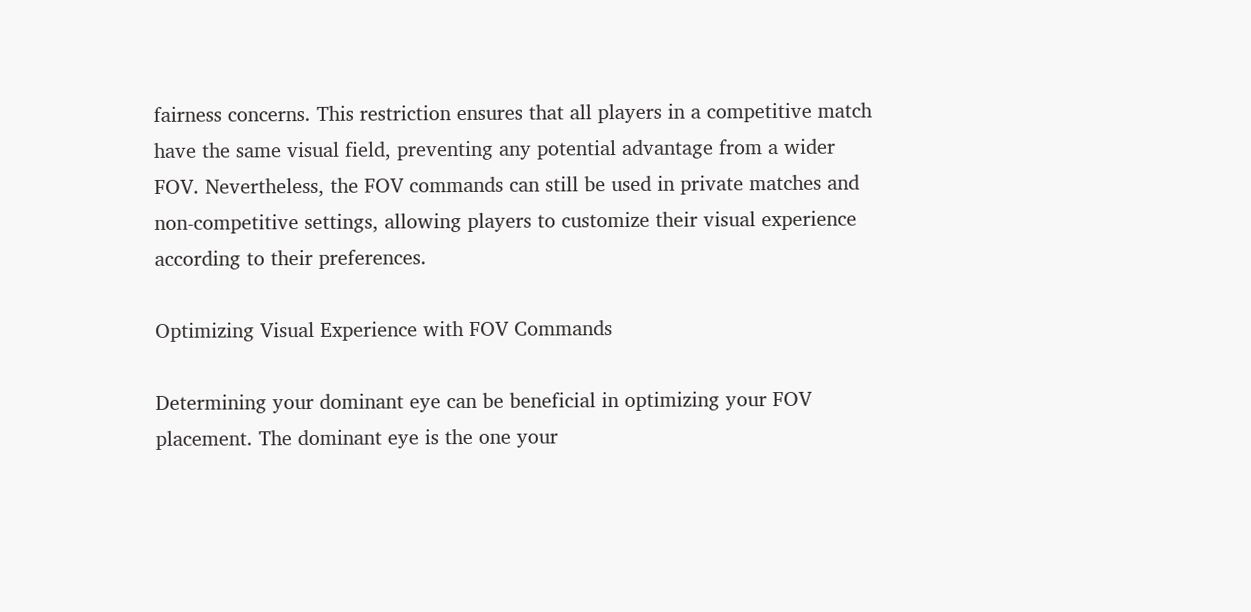fairness concerns. This restriction ensures that all players in a competitive match have the same visual field, preventing any potential advantage from a wider FOV. Nevertheless, the FOV commands can still be used in private matches and non-competitive settings, allowing players to customize their visual experience according to their preferences.

Optimizing Visual Experience with FOV Commands

Determining your dominant eye can be beneficial in optimizing your FOV placement. The dominant eye is the one your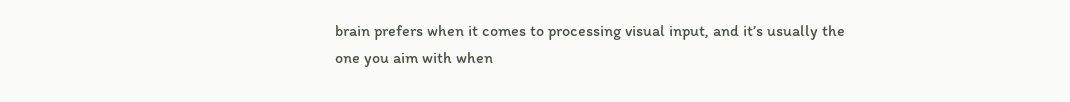brain prefers when it comes to processing visual input, and it’s usually the one you aim with when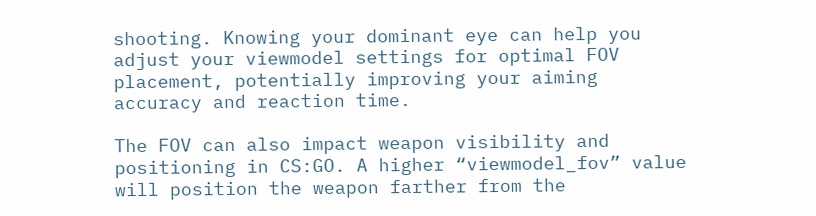shooting. Knowing your dominant eye can help you adjust your viewmodel settings for optimal FOV placement, potentially improving your aiming accuracy and reaction time.

The FOV can also impact weapon visibility and positioning in CS:GO. A higher “viewmodel_fov” value will position the weapon farther from the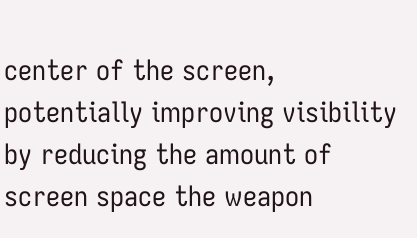center of the screen, potentially improving visibility by reducing the amount of screen space the weapon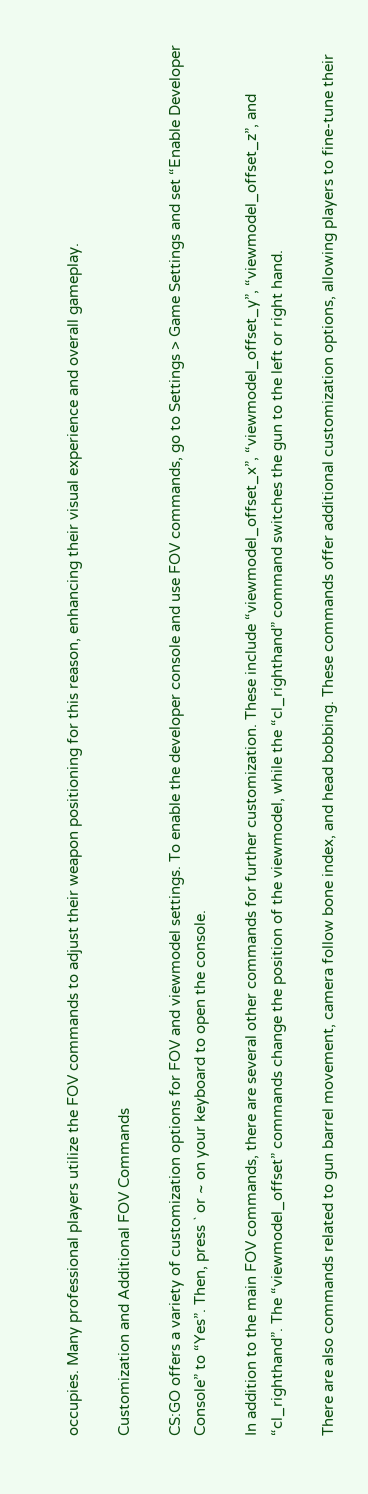occupies. Many professional players utilize the FOV commands to adjust their weapon positioning for this reason, enhancing their visual experience and overall gameplay.

Customization and Additional FOV Commands

CS:GO offers a variety of customization options for FOV and viewmodel settings. To enable the developer console and use FOV commands, go to Settings > Game Settings and set “Enable Developer Console” to “Yes”. Then, press ` or ~ on your keyboard to open the console.

In addition to the main FOV commands, there are several other commands for further customization. These include “viewmodel_offset_x”, “viewmodel_offset_y”, “viewmodel_offset_z”, and “cl_righthand”. The “viewmodel_offset” commands change the position of the viewmodel, while the “cl_righthand” command switches the gun to the left or right hand.

There are also commands related to gun barrel movement, camera follow bone index, and head bobbing. These commands offer additional customization options, allowing players to fine-tune their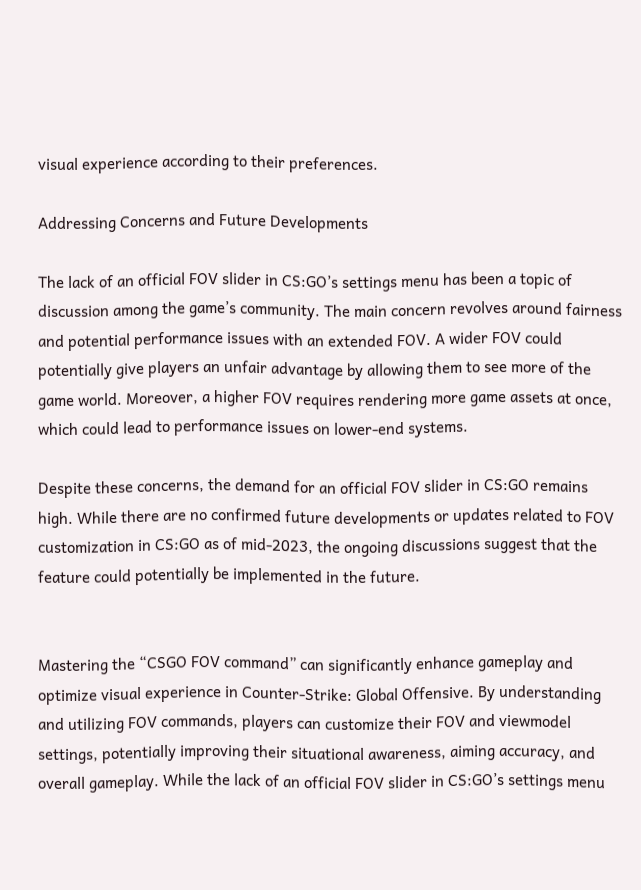visual experience according to their preferences.

Addressing Concerns and Future Developments

The lack of an official FOV slider in CS:GO’s settings menu has been a topic of discussion among the game’s community. The main concern revolves around fairness and potential performance issues with an extended FOV. A wider FOV could potentially give players an unfair advantage by allowing them to see more of the game world. Moreover, a higher FOV requires rendering more game assets at once, which could lead to performance issues on lower-end systems.

Despite these concerns, the demand for an official FOV slider in CS:GO remains high. While there are no confirmed future developments or updates related to FOV customization in CS:GO as of mid-2023, the ongoing discussions suggest that the feature could potentially be implemented in the future.


Mastering the “CSGO FOV command” can significantly enhance gameplay and optimize visual experience in Counter-Strike: Global Offensive. By understanding and utilizing FOV commands, players can customize their FOV and viewmodel settings, potentially improving their situational awareness, aiming accuracy, and overall gameplay. While the lack of an official FOV slider in CS:GO’s settings menu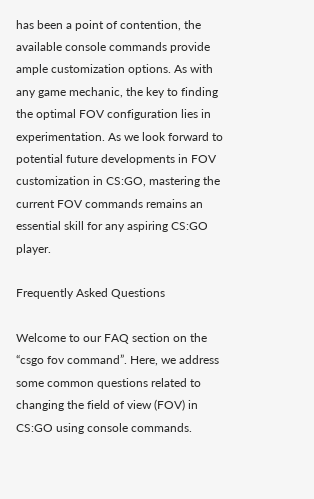has been a point of contention, the available console commands provide ample customization options. As with any game mechanic, the key to finding the optimal FOV configuration lies in experimentation. As we look forward to potential future developments in FOV customization in CS:GO, mastering the current FOV commands remains an essential skill for any aspiring CS:GO player.

Frequently Asked Questions

Welcome to our FAQ section on the “csgo fov command”. Here, we address some common questions related to changing the field of view (FOV) in CS:GO using console commands.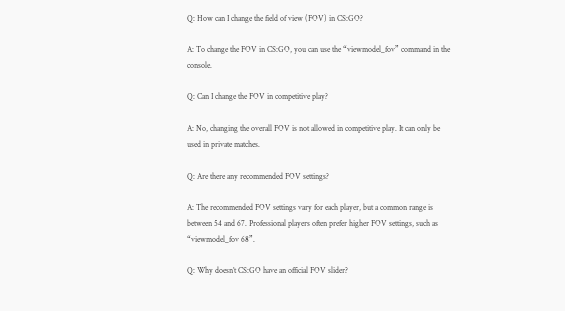Q: How can I change the field of view (FOV) in CS:GO?

A: To change the FOV in CS:GO, you can use the “viewmodel_fov” command in the console.

Q: Can I change the FOV in competitive play?

A: No, changing the overall FOV is not allowed in competitive play. It can only be used in private matches.

Q: Are there any recommended FOV settings?

A: The recommended FOV settings vary for each player, but a common range is between 54 and 67. Professional players often prefer higher FOV settings, such as “viewmodel_fov 68”.

Q: Why doesn’t CS:GO have an official FOV slider?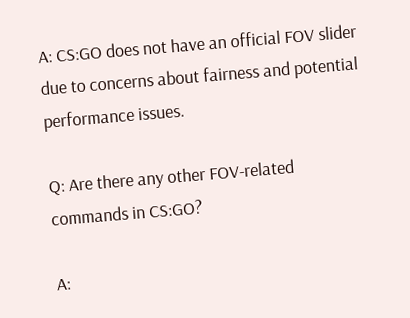A: CS:GO does not have an official FOV slider due to concerns about fairness and potential performance issues.

Q: Are there any other FOV-related commands in CS:GO?

A: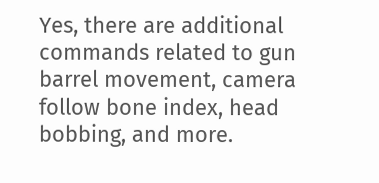Yes, there are additional commands related to gun barrel movement, camera follow bone index, head bobbing, and more.